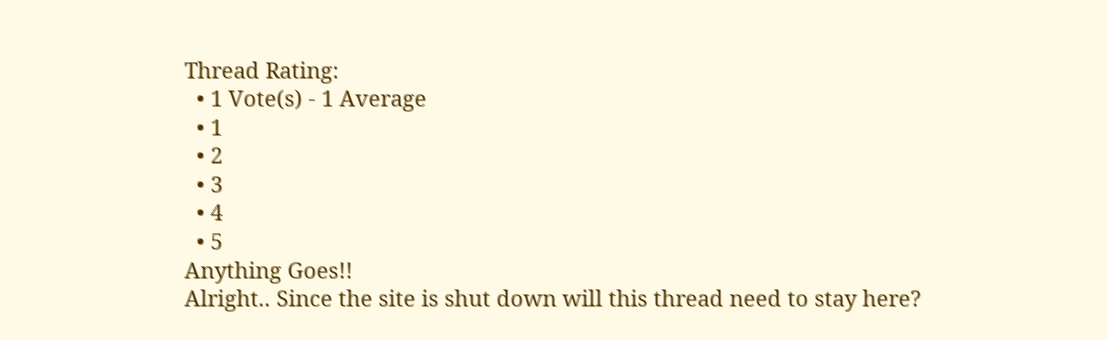Thread Rating:
  • 1 Vote(s) - 1 Average
  • 1
  • 2
  • 3
  • 4
  • 5
Anything Goes!!
Alright.. Since the site is shut down will this thread need to stay here?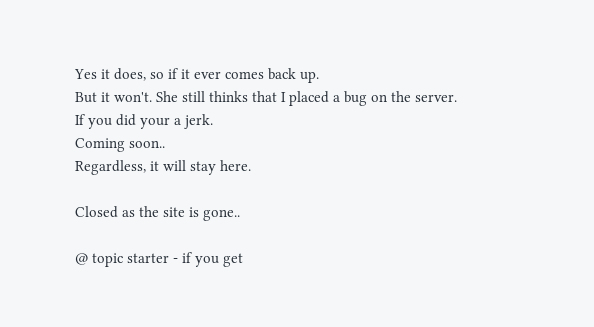Yes it does, so if it ever comes back up.
But it won't. She still thinks that I placed a bug on the server.
If you did your a jerk.
Coming soon..
Regardless, it will stay here.

Closed as the site is gone..

@ topic starter - if you get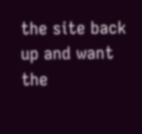the site back up and want the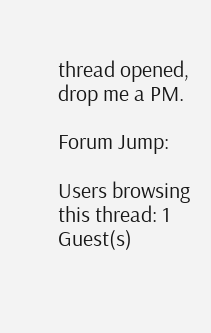thread opened, drop me a PM.

Forum Jump:

Users browsing this thread: 1 Guest(s)